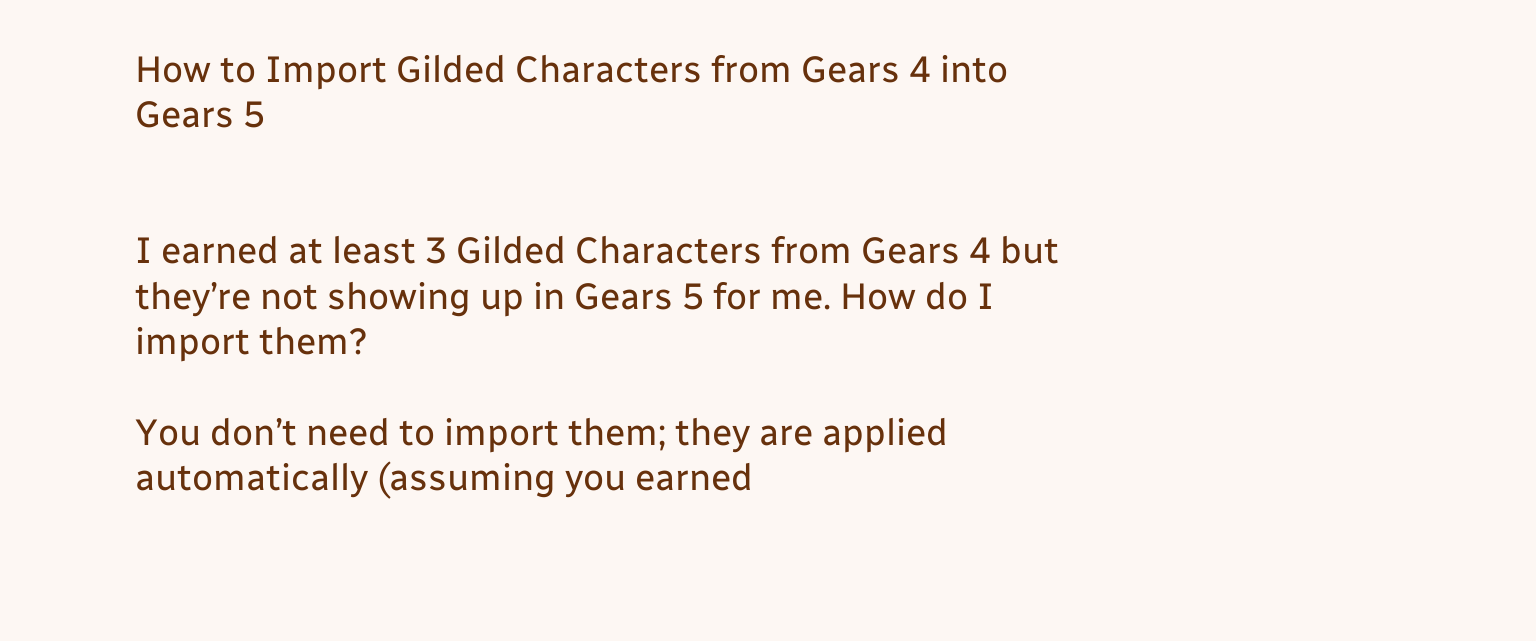How to Import Gilded Characters from Gears 4 into Gears 5


I earned at least 3 Gilded Characters from Gears 4 but they’re not showing up in Gears 5 for me. How do I import them?

You don’t need to import them; they are applied automatically (assuming you earned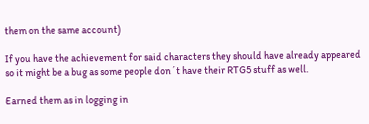them on the same account)

If you have the achievement for said characters they should have already appeared so it might be a bug as some people don´t have their RTG5 stuff as well.

Earned them as in logging in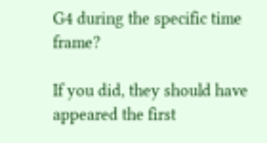G4 during the specific time frame?

If you did, they should have appeared the first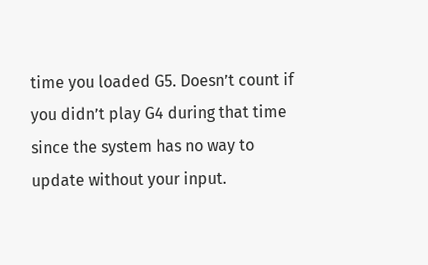time you loaded G5. Doesn’t count if you didn’t play G4 during that time since the system has no way to update without your input.